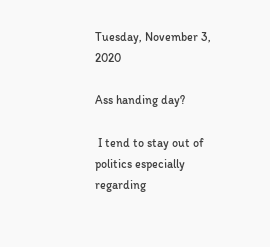Tuesday, November 3, 2020

Ass handing day?

 I tend to stay out of politics especially regarding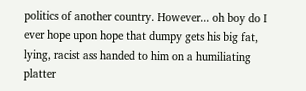politics of another country. However... oh boy do I ever hope upon hope that dumpy gets his big fat, lying, racist ass handed to him on a humiliating platter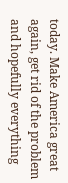today. Make America great again, get rid of the problem and hopefully everything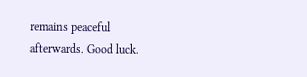remains peaceful afterwards. Good luck.